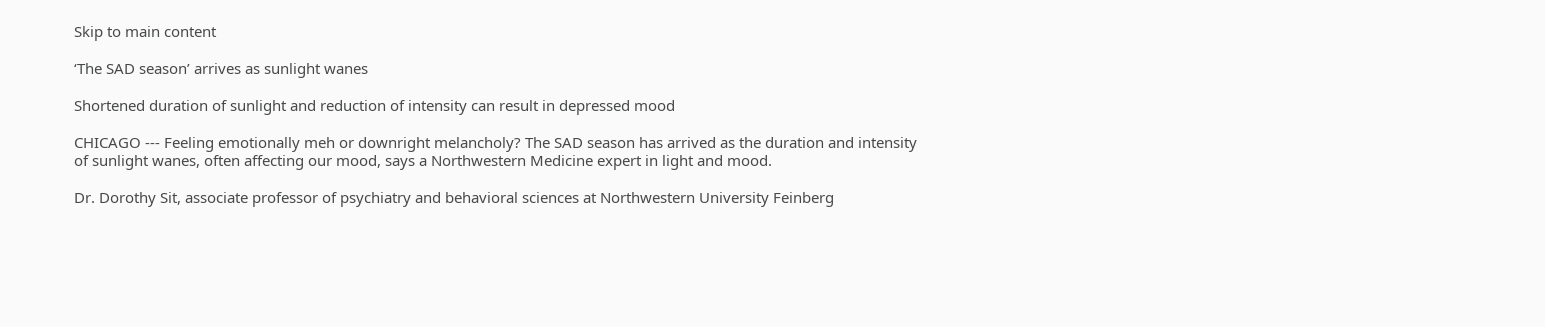Skip to main content

‘The SAD season’ arrives as sunlight wanes

Shortened duration of sunlight and reduction of intensity can result in depressed mood

CHICAGO --- Feeling emotionally meh or downright melancholy? The SAD season has arrived as the duration and intensity of sunlight wanes, often affecting our mood, says a Northwestern Medicine expert in light and mood.

Dr. Dorothy Sit, associate professor of psychiatry and behavioral sciences at Northwestern University Feinberg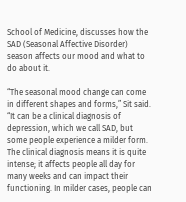School of Medicine, discusses how the SAD (Seasonal Affective Disorder) season affects our mood and what to do about it.

“The seasonal mood change can come in different shapes and forms,” Sit said. “It can be a clinical diagnosis of depression, which we call SAD, but some people experience a milder form. The clinical diagnosis means it is quite intense; it affects people all day for many weeks and can impact their functioning. In milder cases, people can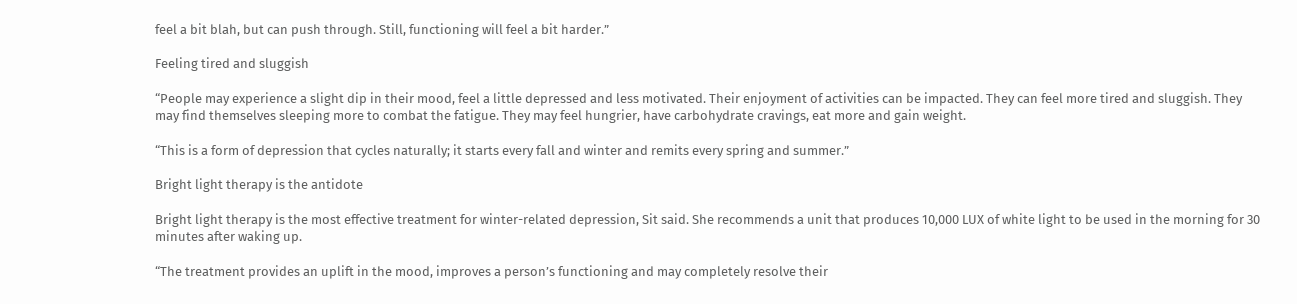feel a bit blah, but can push through. Still, functioning will feel a bit harder.”

Feeling tired and sluggish

“People may experience a slight dip in their mood, feel a little depressed and less motivated. Their enjoyment of activities can be impacted. They can feel more tired and sluggish. They may find themselves sleeping more to combat the fatigue. They may feel hungrier, have carbohydrate cravings, eat more and gain weight.

“This is a form of depression that cycles naturally; it starts every fall and winter and remits every spring and summer.”

Bright light therapy is the antidote

Bright light therapy is the most effective treatment for winter-related depression, Sit said. She recommends a unit that produces 10,000 LUX of white light to be used in the morning for 30 minutes after waking up.

“The treatment provides an uplift in the mood, improves a person’s functioning and may completely resolve their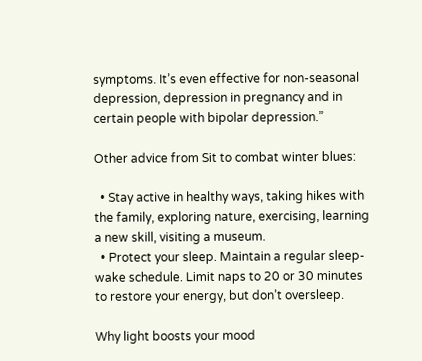symptoms. It’s even effective for non-seasonal depression, depression in pregnancy and in certain people with bipolar depression.”

Other advice from Sit to combat winter blues:

  • Stay active in healthy ways, taking hikes with the family, exploring nature, exercising, learning a new skill, visiting a museum.
  • Protect your sleep. Maintain a regular sleep-wake schedule. Limit naps to 20 or 30 minutes to restore your energy, but don’t oversleep.

Why light boosts your mood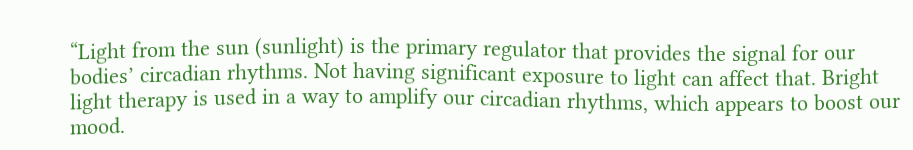“Light from the sun (sunlight) is the primary regulator that provides the signal for our bodies’ circadian rhythms. Not having significant exposure to light can affect that. Bright light therapy is used in a way to amplify our circadian rhythms, which appears to boost our mood.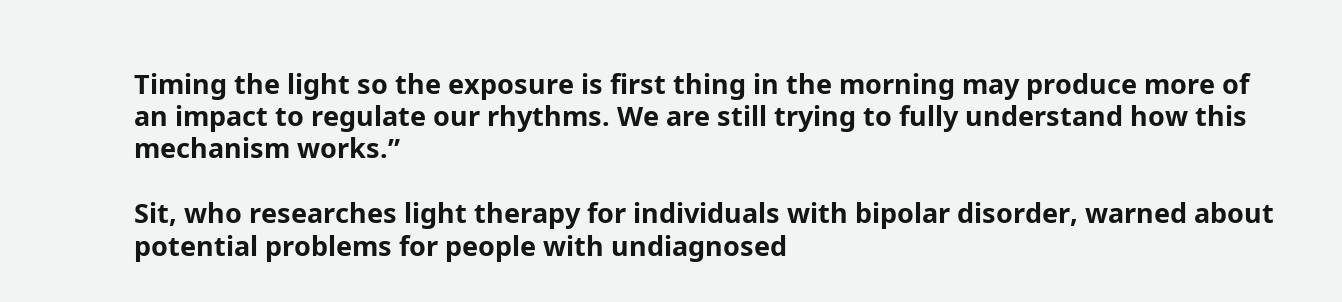Timing the light so the exposure is first thing in the morning may produce more of an impact to regulate our rhythms. We are still trying to fully understand how this mechanism works.”

Sit, who researches light therapy for individuals with bipolar disorder, warned about potential problems for people with undiagnosed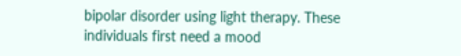bipolar disorder using light therapy. These individuals first need a mood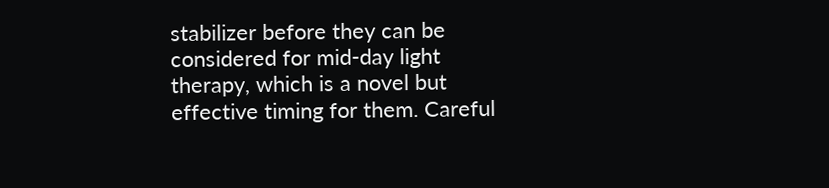stabilizer before they can be considered for mid-day light therapy, which is a novel but effective timing for them. Careful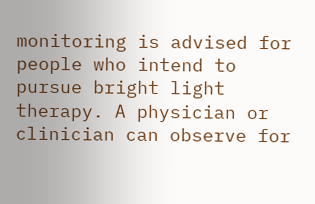monitoring is advised for people who intend to pursue bright light therapy. A physician or clinician can observe for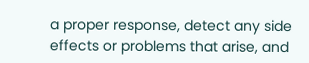a proper response, detect any side effects or problems that arise, and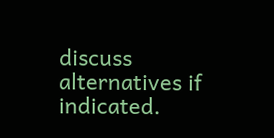discuss alternatives if indicated.